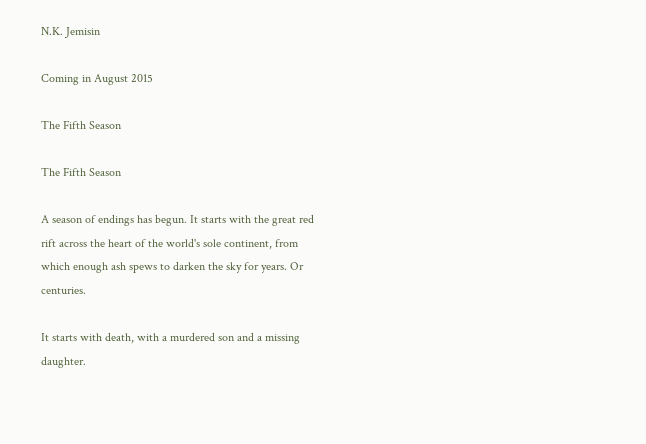N.K. Jemisin

Coming in August 2015

The Fifth Season

The Fifth Season

A season of endings has begun. It starts with the great red rift across the heart of the world's sole continent, from which enough ash spews to darken the sky for years. Or centuries.

It starts with death, with a murdered son and a missing daughter.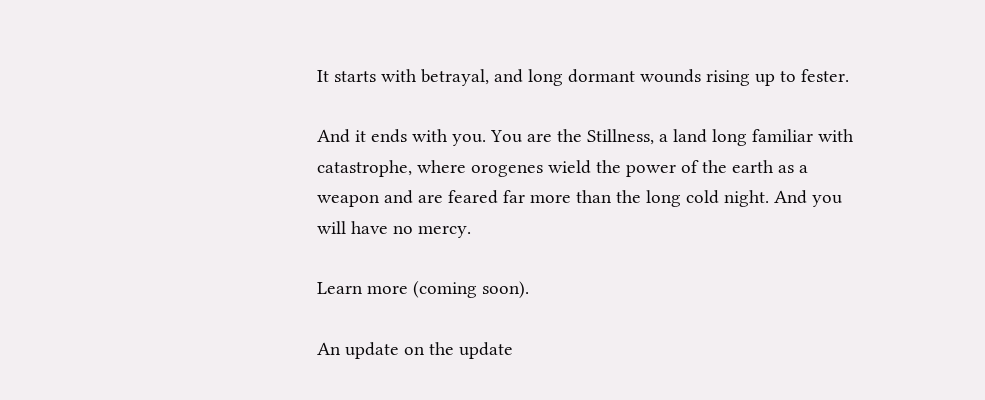It starts with betrayal, and long dormant wounds rising up to fester.

And it ends with you. You are the Stillness, a land long familiar with catastrophe, where orogenes wield the power of the earth as a weapon and are feared far more than the long cold night. And you will have no mercy.

Learn more (coming soon).

An update on the update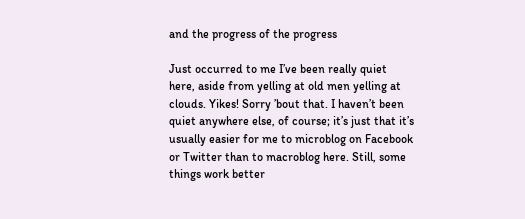and the progress of the progress

Just occurred to me I’ve been really quiet here, aside from yelling at old men yelling at clouds. Yikes! Sorry ’bout that. I haven’t been quiet anywhere else, of course; it’s just that it’s usually easier for me to microblog on Facebook or Twitter than to macroblog here. Still, some things work better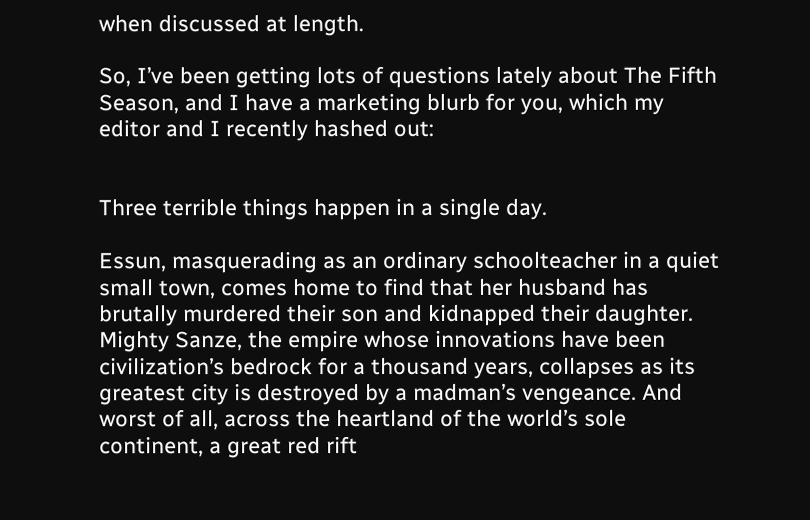when discussed at length.

So, I’ve been getting lots of questions lately about The Fifth Season, and I have a marketing blurb for you, which my editor and I recently hashed out:


Three terrible things happen in a single day.

Essun, masquerading as an ordinary schoolteacher in a quiet small town, comes home to find that her husband has brutally murdered their son and kidnapped their daughter. Mighty Sanze, the empire whose innovations have been civilization’s bedrock for a thousand years, collapses as its greatest city is destroyed by a madman’s vengeance. And worst of all, across the heartland of the world’s sole continent, a great red rift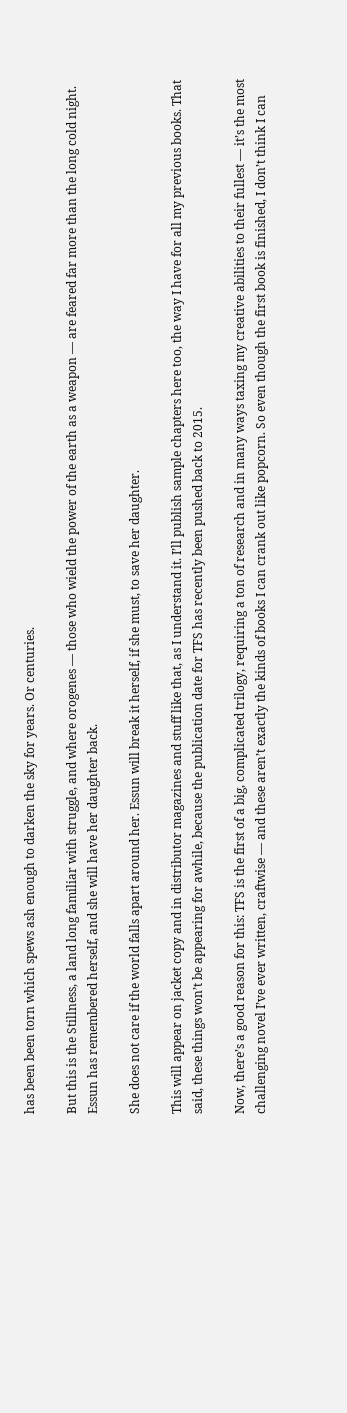has been been torn which spews ash enough to darken the sky for years. Or centuries.

But this is the Stillness, a land long familiar with struggle, and where orogenes — those who wield the power of the earth as a weapon — are feared far more than the long cold night. Essun has remembered herself, and she will have her daughter back.

She does not care if the world falls apart around her. Essun will break it herself, if she must, to save her daughter.

This will appear on jacket copy and in distributor magazines and stuff like that, as I understand it. I’ll publish sample chapters here too, the way I have for all my previous books. That said, these things won’t be appearing for awhile, because the publication date for TFS has recently been pushed back to 2015.

Now, there’s a good reason for this: TFS is the first of a big, complicated trilogy, requiring a ton of research and in many ways taxing my creative abilities to their fullest — it’s the most challenging novel I’ve ever written, craftwise — and these aren’t exactly the kinds of books I can crank out like popcorn. So even though the first book is finished, I don’t think I can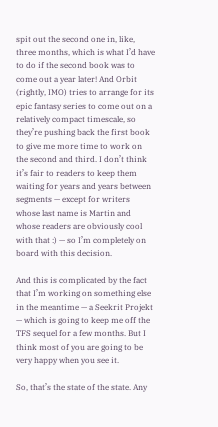spit out the second one in, like, three months, which is what I’d have to do if the second book was to come out a year later! And Orbit (rightly, IMO) tries to arrange for its epic fantasy series to come out on a relatively compact timescale, so they’re pushing back the first book to give me more time to work on the second and third. I don’t think it’s fair to readers to keep them waiting for years and years between segments — except for writers whose last name is Martin and whose readers are obviously cool with that :) — so I’m completely on board with this decision.

And this is complicated by the fact that I’m working on something else in the meantime — a Seekrit Projekt — which is going to keep me off the TFS sequel for a few months. But I think most of you are going to be very happy when you see it.

So, that’s the state of the state. Any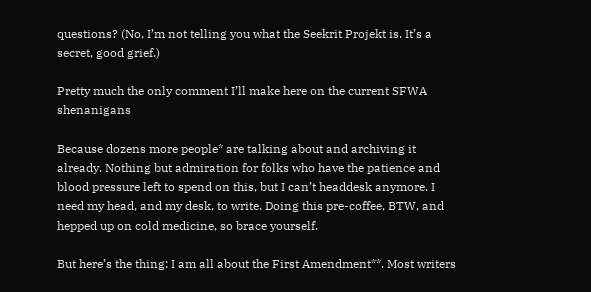questions? (No, I’m not telling you what the Seekrit Projekt is. It’s a secret, good grief.)

Pretty much the only comment I’ll make here on the current SFWA shenanigans

Because dozens more people* are talking about and archiving it already. Nothing but admiration for folks who have the patience and blood pressure left to spend on this, but I can’t headdesk anymore. I need my head, and my desk, to write. Doing this pre-coffee, BTW, and hepped up on cold medicine, so brace yourself.

But here’s the thing: I am all about the First Amendment**. Most writers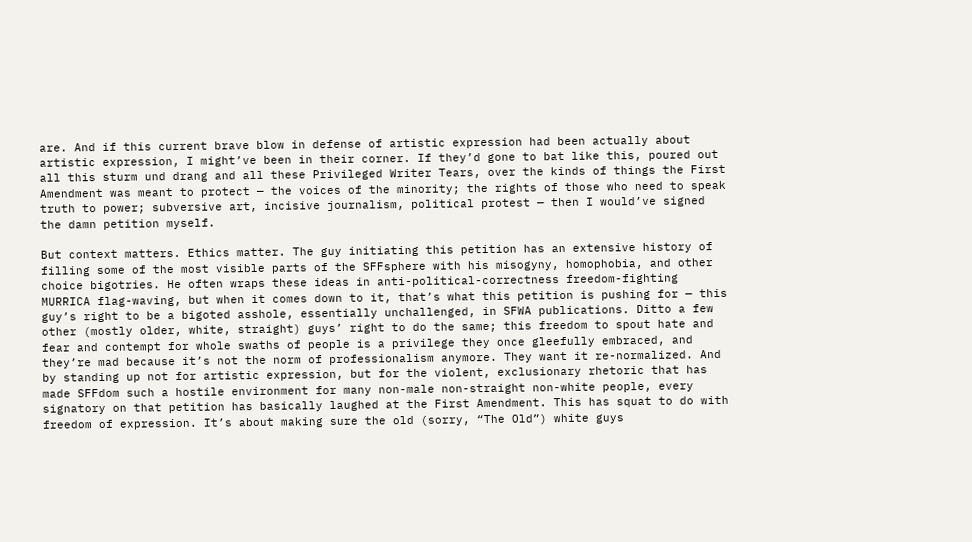are. And if this current brave blow in defense of artistic expression had been actually about artistic expression, I might’ve been in their corner. If they’d gone to bat like this, poured out all this sturm und drang and all these Privileged Writer Tears, over the kinds of things the First Amendment was meant to protect — the voices of the minority; the rights of those who need to speak truth to power; subversive art, incisive journalism, political protest — then I would’ve signed the damn petition myself.

But context matters. Ethics matter. The guy initiating this petition has an extensive history of filling some of the most visible parts of the SFFsphere with his misogyny, homophobia, and other choice bigotries. He often wraps these ideas in anti-political-correctness freedom-fighting MURRICA flag-waving, but when it comes down to it, that’s what this petition is pushing for — this guy’s right to be a bigoted asshole, essentially unchallenged, in SFWA publications. Ditto a few other (mostly older, white, straight) guys’ right to do the same; this freedom to spout hate and fear and contempt for whole swaths of people is a privilege they once gleefully embraced, and they’re mad because it’s not the norm of professionalism anymore. They want it re-normalized. And by standing up not for artistic expression, but for the violent, exclusionary rhetoric that has made SFFdom such a hostile environment for many non-male non-straight non-white people, every signatory on that petition has basically laughed at the First Amendment. This has squat to do with freedom of expression. It’s about making sure the old (sorry, “The Old”) white guys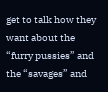get to talk how they want about the “furry pussies” and the “savages” and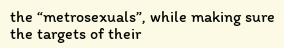the “metrosexuals”, while making sure the targets of their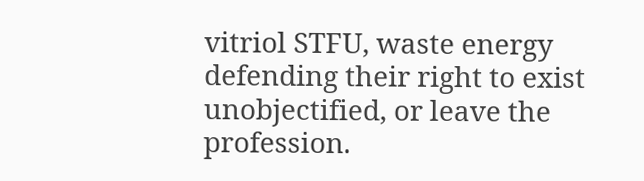vitriol STFU, waste energy defending their right to exist unobjectified, or leave the profession.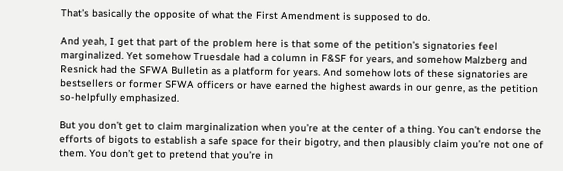That’s basically the opposite of what the First Amendment is supposed to do.

And yeah, I get that part of the problem here is that some of the petition’s signatories feel marginalized. Yet somehow Truesdale had a column in F&SF for years, and somehow Malzberg and Resnick had the SFWA Bulletin as a platform for years. And somehow lots of these signatories are bestsellers or former SFWA officers or have earned the highest awards in our genre, as the petition so-helpfully emphasized.

But you don’t get to claim marginalization when you’re at the center of a thing. You can’t endorse the efforts of bigots to establish a safe space for their bigotry, and then plausibly claim you’re not one of them. You don’t get to pretend that you’re in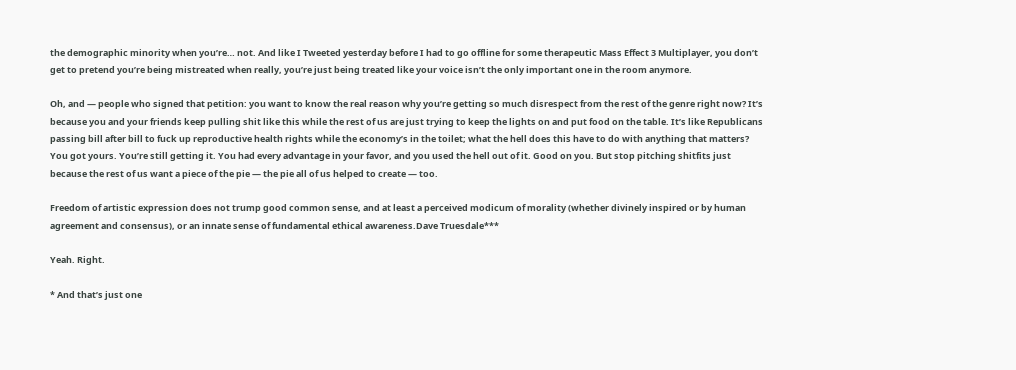the demographic minority when you’re… not. And like I Tweeted yesterday before I had to go offline for some therapeutic Mass Effect 3 Multiplayer, you don’t get to pretend you’re being mistreated when really, you’re just being treated like your voice isn’t the only important one in the room anymore.

Oh, and — people who signed that petition: you want to know the real reason why you’re getting so much disrespect from the rest of the genre right now? It’s because you and your friends keep pulling shit like this while the rest of us are just trying to keep the lights on and put food on the table. It’s like Republicans passing bill after bill to fuck up reproductive health rights while the economy’s in the toilet; what the hell does this have to do with anything that matters? You got yours. You’re still getting it. You had every advantage in your favor, and you used the hell out of it. Good on you. But stop pitching shitfits just because the rest of us want a piece of the pie — the pie all of us helped to create — too.

Freedom of artistic expression does not trump good common sense, and at least a perceived modicum of morality (whether divinely inspired or by human agreement and consensus), or an innate sense of fundamental ethical awareness.Dave Truesdale***

Yeah. Right.

* And that’s just one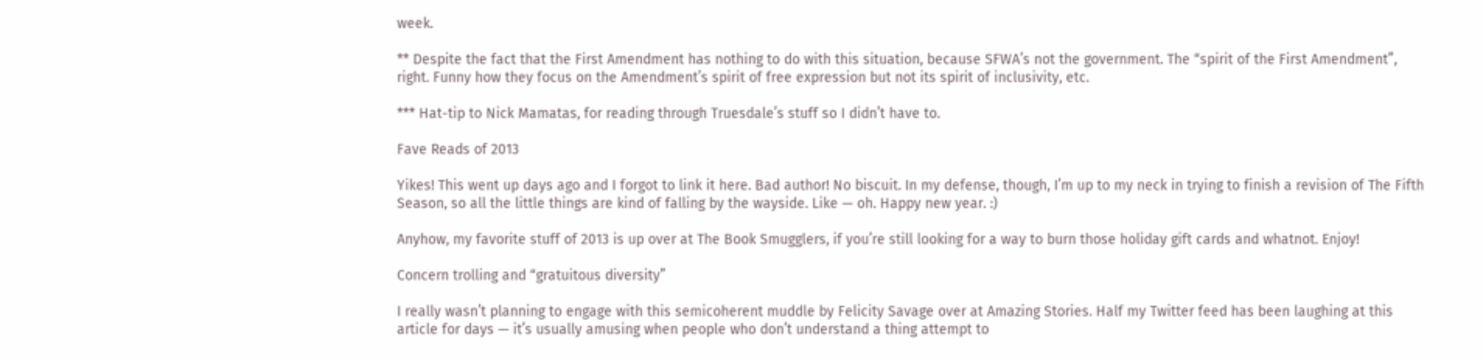week.

** Despite the fact that the First Amendment has nothing to do with this situation, because SFWA’s not the government. The “spirit of the First Amendment”, right. Funny how they focus on the Amendment’s spirit of free expression but not its spirit of inclusivity, etc.

*** Hat-tip to Nick Mamatas, for reading through Truesdale’s stuff so I didn’t have to.

Fave Reads of 2013

Yikes! This went up days ago and I forgot to link it here. Bad author! No biscuit. In my defense, though, I’m up to my neck in trying to finish a revision of The Fifth Season, so all the little things are kind of falling by the wayside. Like — oh. Happy new year. :)

Anyhow, my favorite stuff of 2013 is up over at The Book Smugglers, if you’re still looking for a way to burn those holiday gift cards and whatnot. Enjoy!

Concern trolling and “gratuitous diversity”

I really wasn’t planning to engage with this semicoherent muddle by Felicity Savage over at Amazing Stories. Half my Twitter feed has been laughing at this article for days — it’s usually amusing when people who don’t understand a thing attempt to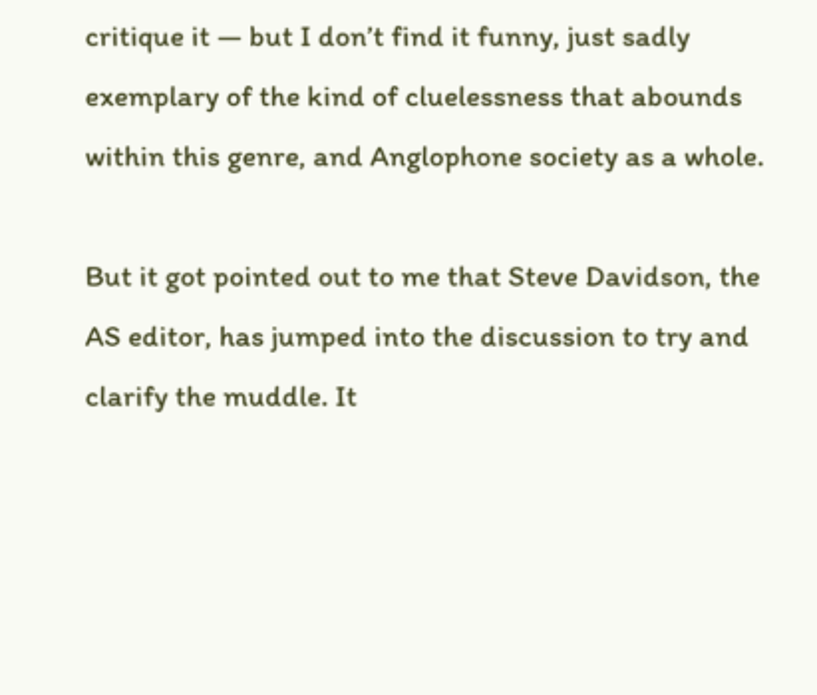critique it — but I don’t find it funny, just sadly exemplary of the kind of cluelessness that abounds within this genre, and Anglophone society as a whole.

But it got pointed out to me that Steve Davidson, the AS editor, has jumped into the discussion to try and clarify the muddle. It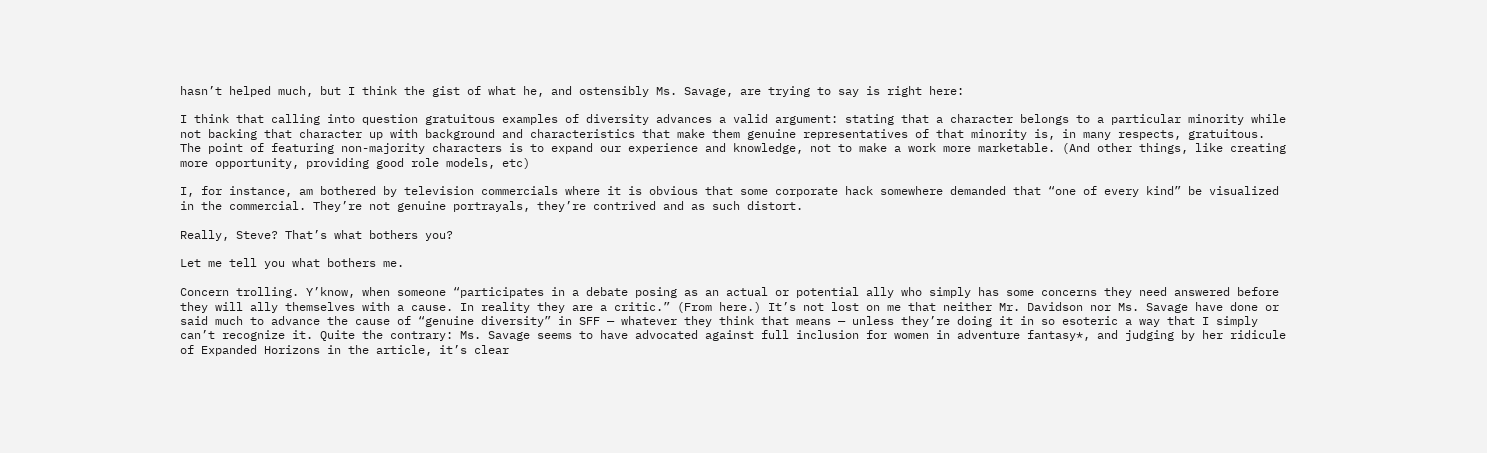hasn’t helped much, but I think the gist of what he, and ostensibly Ms. Savage, are trying to say is right here:

I think that calling into question gratuitous examples of diversity advances a valid argument: stating that a character belongs to a particular minority while not backing that character up with background and characteristics that make them genuine representatives of that minority is, in many respects, gratuitous. The point of featuring non-majority characters is to expand our experience and knowledge, not to make a work more marketable. (And other things, like creating more opportunity, providing good role models, etc)

I, for instance, am bothered by television commercials where it is obvious that some corporate hack somewhere demanded that “one of every kind” be visualized in the commercial. They’re not genuine portrayals, they’re contrived and as such distort.

Really, Steve? That’s what bothers you?

Let me tell you what bothers me.

Concern trolling. Y’know, when someone “participates in a debate posing as an actual or potential ally who simply has some concerns they need answered before they will ally themselves with a cause. In reality they are a critic.” (From here.) It’s not lost on me that neither Mr. Davidson nor Ms. Savage have done or said much to advance the cause of “genuine diversity” in SFF — whatever they think that means — unless they’re doing it in so esoteric a way that I simply can’t recognize it. Quite the contrary: Ms. Savage seems to have advocated against full inclusion for women in adventure fantasy*, and judging by her ridicule of Expanded Horizons in the article, it’s clear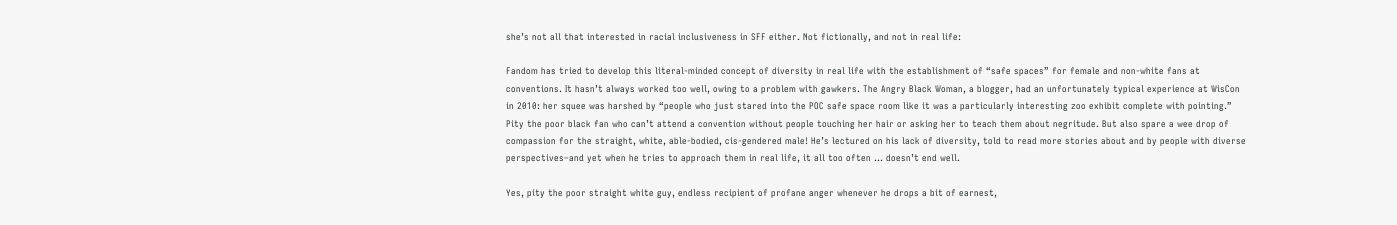she’s not all that interested in racial inclusiveness in SFF either. Not fictionally, and not in real life:

Fandom has tried to develop this literal-minded concept of diversity in real life with the establishment of “safe spaces” for female and non-white fans at conventions. It hasn’t always worked too well, owing to a problem with gawkers. The Angry Black Woman, a blogger, had an unfortunately typical experience at WisCon in 2010: her squee was harshed by “people who just stared into the POC safe space room like it was a particularly interesting zoo exhibit complete with pointing.” Pity the poor black fan who can’t attend a convention without people touching her hair or asking her to teach them about negritude. But also spare a wee drop of compassion for the straight, white, able-bodied, cis-gendered male! He’s lectured on his lack of diversity, told to read more stories about and by people with diverse perspectives–and yet when he tries to approach them in real life, it all too often … doesn’t end well.

Yes, pity the poor straight white guy, endless recipient of profane anger whenever he drops a bit of earnest,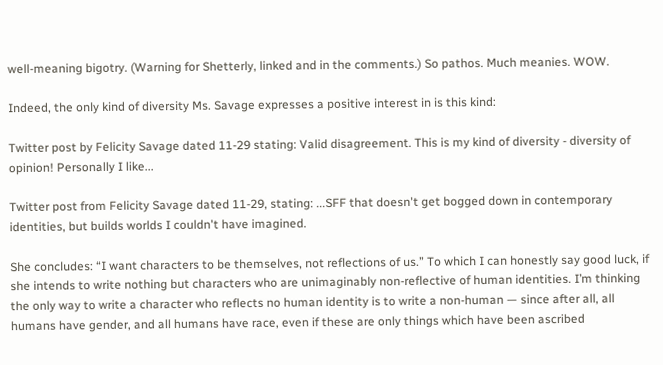well-meaning bigotry. (Warning for Shetterly, linked and in the comments.) So pathos. Much meanies. WOW.

Indeed, the only kind of diversity Ms. Savage expresses a positive interest in is this kind:

Twitter post by Felicity Savage dated 11-29 stating: Valid disagreement. This is my kind of diversity - diversity of opinion! Personally I like...

Twitter post from Felicity Savage dated 11-29, stating: ...SFF that doesn't get bogged down in contemporary identities, but builds worlds I couldn't have imagined.

She concludes: “I want characters to be themselves, not reflections of us.” To which I can honestly say good luck, if she intends to write nothing but characters who are unimaginably non-reflective of human identities. I’m thinking the only way to write a character who reflects no human identity is to write a non-human — since after all, all humans have gender, and all humans have race, even if these are only things which have been ascribed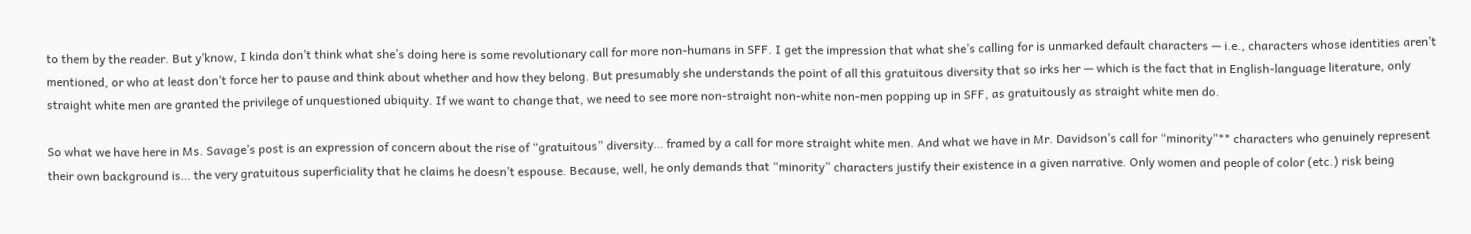to them by the reader. But y’know, I kinda don’t think what she’s doing here is some revolutionary call for more non-humans in SFF. I get the impression that what she’s calling for is unmarked default characters — i.e., characters whose identities aren’t mentioned, or who at least don’t force her to pause and think about whether and how they belong. But presumably she understands the point of all this gratuitous diversity that so irks her — which is the fact that in English-language literature, only straight white men are granted the privilege of unquestioned ubiquity. If we want to change that, we need to see more non-straight non-white non-men popping up in SFF, as gratuitously as straight white men do.

So what we have here in Ms. Savage’s post is an expression of concern about the rise of “gratuitous” diversity… framed by a call for more straight white men. And what we have in Mr. Davidson’s call for “minority”** characters who genuinely represent their own background is… the very gratuitous superficiality that he claims he doesn’t espouse. Because, well, he only demands that “minority” characters justify their existence in a given narrative. Only women and people of color (etc.) risk being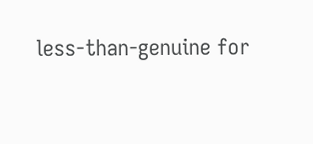less-than-genuine for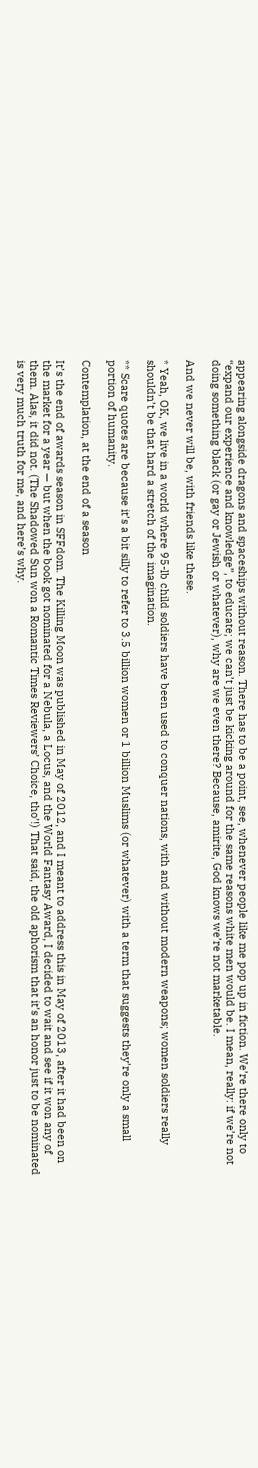appearing alongside dragons and spaceships without reason. There has to be a point, see, whenever people like me pop up in fiction. We’re there only to “expand our experience and knowledge”, to educate; we can’t just be kicking around for the same reasons white men would be. I mean, really: if we’re not doing something black (or gay or Jewish or whatever), why are we even there? Because, amirite, God knows we’re not marketable.

And we never will be, with friends like these.

* Yeah, OK, we live in a world where 95-lb child soldiers have been used to conquer nations, with and without modern weapons; women soldiers really shouldn’t be that hard a stretch of the imagination.

** Scare quotes are because it’s a bit silly to refer to 3.5 billion women or 1 billion Muslims (or whatever) with a term that suggests they’re only a small portion of humanity.

Contemplation, at the end of a season

It’s the end of awards season in SFFdom. The Killing Moon was published in May of 2012, and I meant to address this in May of 2013, after it had been on the market for a year — but when the book got nominated for a Nebula, a Locus, and the World Fantasy Award, I decided to wait and see if it won any of them. Alas, it did not. (The Shadowed Sun won a Romantic Times Reviewers’ Choice, tho’!) That said, the old aphorism that it’s an honor just to be nominated is very much truth for me, and here’s why.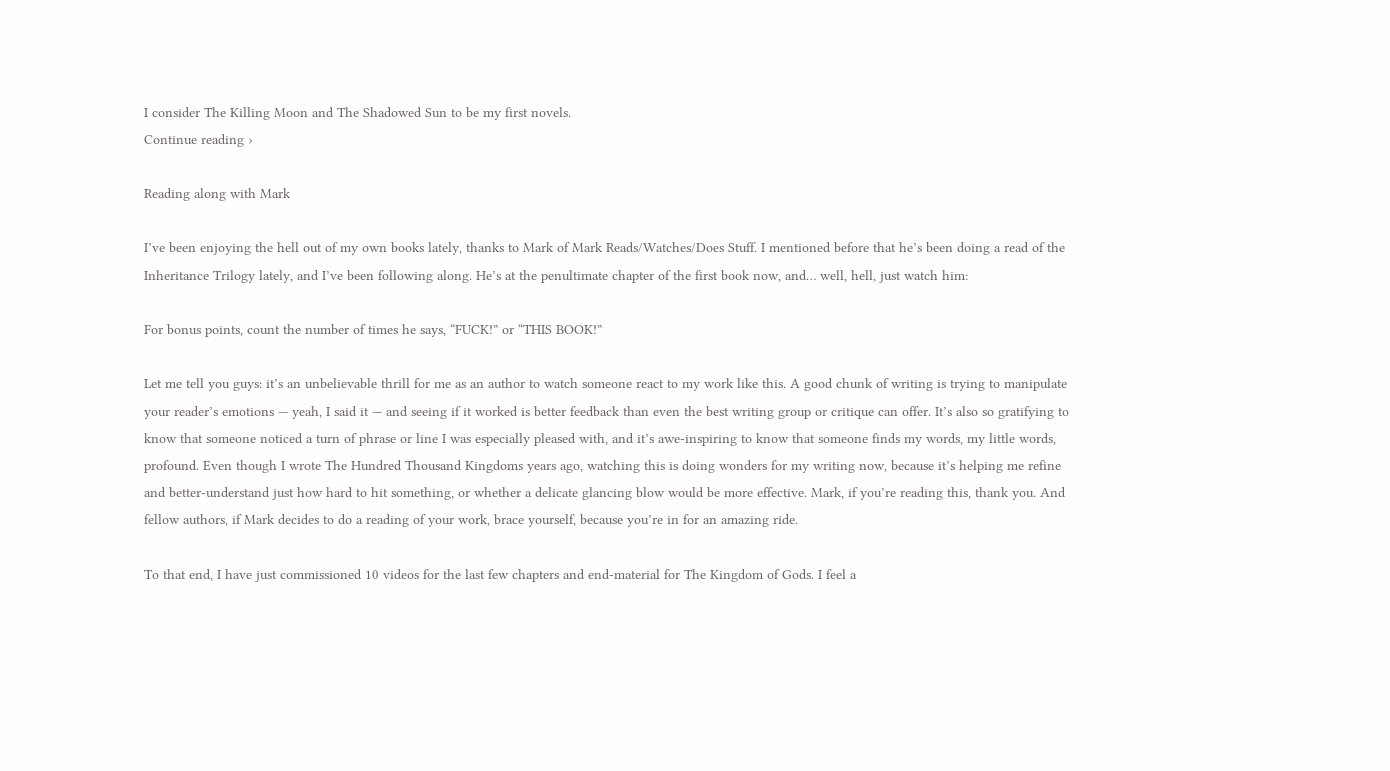I consider The Killing Moon and The Shadowed Sun to be my first novels.
Continue reading ›

Reading along with Mark

I’ve been enjoying the hell out of my own books lately, thanks to Mark of Mark Reads/Watches/Does Stuff. I mentioned before that he’s been doing a read of the Inheritance Trilogy lately, and I’ve been following along. He’s at the penultimate chapter of the first book now, and… well, hell, just watch him:

For bonus points, count the number of times he says, “FUCK!” or “THIS BOOK!”

Let me tell you guys: it’s an unbelievable thrill for me as an author to watch someone react to my work like this. A good chunk of writing is trying to manipulate your reader’s emotions — yeah, I said it — and seeing if it worked is better feedback than even the best writing group or critique can offer. It’s also so gratifying to know that someone noticed a turn of phrase or line I was especially pleased with, and it’s awe-inspiring to know that someone finds my words, my little words, profound. Even though I wrote The Hundred Thousand Kingdoms years ago, watching this is doing wonders for my writing now, because it’s helping me refine and better-understand just how hard to hit something, or whether a delicate glancing blow would be more effective. Mark, if you’re reading this, thank you. And fellow authors, if Mark decides to do a reading of your work, brace yourself, because you’re in for an amazing ride.

To that end, I have just commissioned 10 videos for the last few chapters and end-material for The Kingdom of Gods. I feel a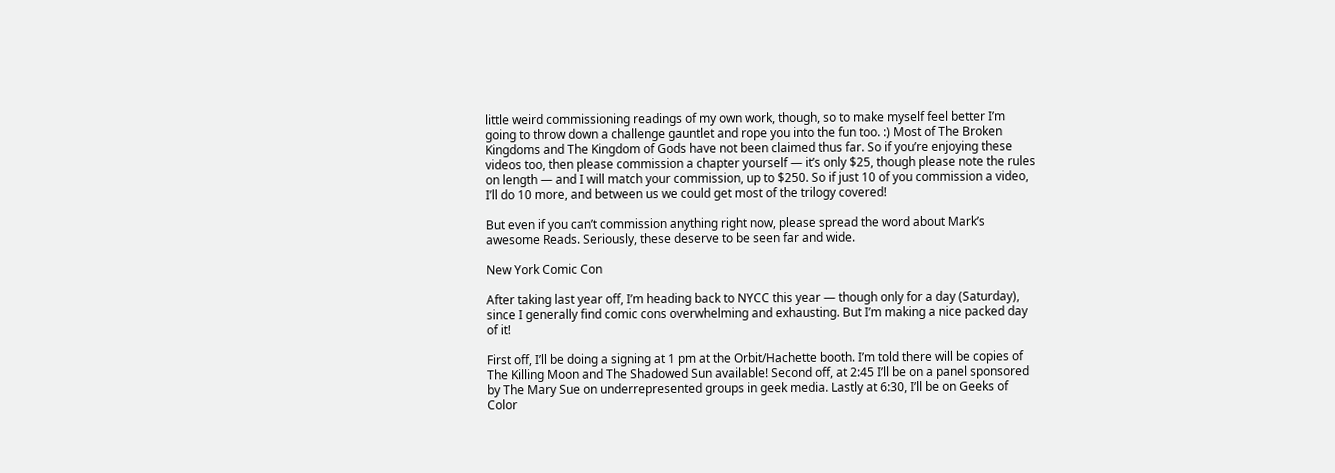little weird commissioning readings of my own work, though, so to make myself feel better I’m going to throw down a challenge gauntlet and rope you into the fun too. :) Most of The Broken Kingdoms and The Kingdom of Gods have not been claimed thus far. So if you’re enjoying these videos too, then please commission a chapter yourself — it’s only $25, though please note the rules on length — and I will match your commission, up to $250. So if just 10 of you commission a video, I’ll do 10 more, and between us we could get most of the trilogy covered!

But even if you can’t commission anything right now, please spread the word about Mark’s awesome Reads. Seriously, these deserve to be seen far and wide.

New York Comic Con

After taking last year off, I’m heading back to NYCC this year — though only for a day (Saturday), since I generally find comic cons overwhelming and exhausting. But I’m making a nice packed day of it!

First off, I’ll be doing a signing at 1 pm at the Orbit/Hachette booth. I’m told there will be copies of The Killing Moon and The Shadowed Sun available! Second off, at 2:45 I’ll be on a panel sponsored by The Mary Sue on underrepresented groups in geek media. Lastly at 6:30, I’ll be on Geeks of Color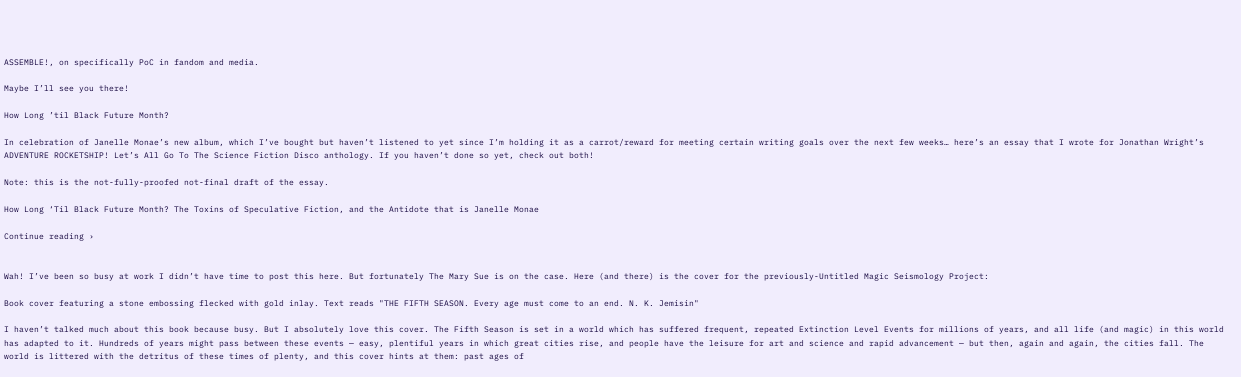ASSEMBLE!, on specifically PoC in fandom and media.

Maybe I’ll see you there!

How Long ’til Black Future Month?

In celebration of Janelle Monae’s new album, which I’ve bought but haven’t listened to yet since I’m holding it as a carrot/reward for meeting certain writing goals over the next few weeks… here’s an essay that I wrote for Jonathan Wright’s ADVENTURE ROCKETSHIP! Let’s All Go To The Science Fiction Disco anthology. If you haven’t done so yet, check out both!

Note: this is the not-fully-proofed not-final draft of the essay.

How Long ‘Til Black Future Month? The Toxins of Speculative Fiction, and the Antidote that is Janelle Monae

Continue reading ›


Wah! I’ve been so busy at work I didn’t have time to post this here. But fortunately The Mary Sue is on the case. Here (and there) is the cover for the previously-Untitled Magic Seismology Project:

Book cover featuring a stone embossing flecked with gold inlay. Text reads "THE FIFTH SEASON. Every age must come to an end. N. K. Jemisin"

I haven’t talked much about this book because busy. But I absolutely love this cover. The Fifth Season is set in a world which has suffered frequent, repeated Extinction Level Events for millions of years, and all life (and magic) in this world has adapted to it. Hundreds of years might pass between these events — easy, plentiful years in which great cities rise, and people have the leisure for art and science and rapid advancement — but then, again and again, the cities fall. The world is littered with the detritus of these times of plenty, and this cover hints at them: past ages of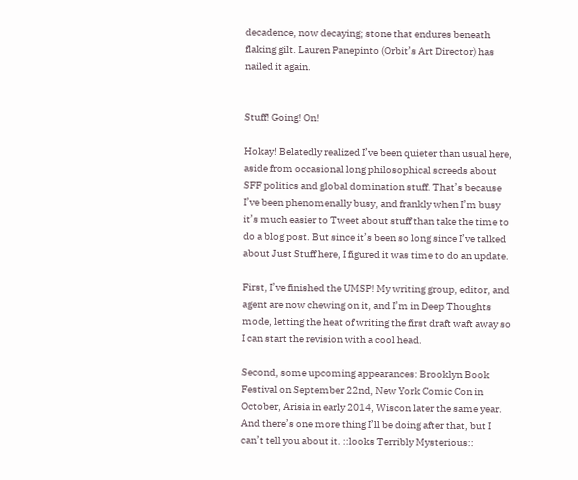decadence, now decaying; stone that endures beneath flaking gilt. Lauren Panepinto (Orbit’s Art Director) has nailed it again.


Stuff! Going! On!

Hokay! Belatedly realized I’ve been quieter than usual here, aside from occasional long philosophical screeds about SFF politics and global domination stuff. That’s because I’ve been phenomenally busy, and frankly when I’m busy it’s much easier to Tweet about stuff than take the time to do a blog post. But since it’s been so long since I’ve talked about Just Stuff here, I figured it was time to do an update.

First, I’ve finished the UMSP! My writing group, editor, and agent are now chewing on it, and I’m in Deep Thoughts mode, letting the heat of writing the first draft waft away so I can start the revision with a cool head.

Second, some upcoming appearances: Brooklyn Book Festival on September 22nd, New York Comic Con in October, Arisia in early 2014, Wiscon later the same year. And there’s one more thing I’ll be doing after that, but I can’t tell you about it. ::looks Terribly Mysterious::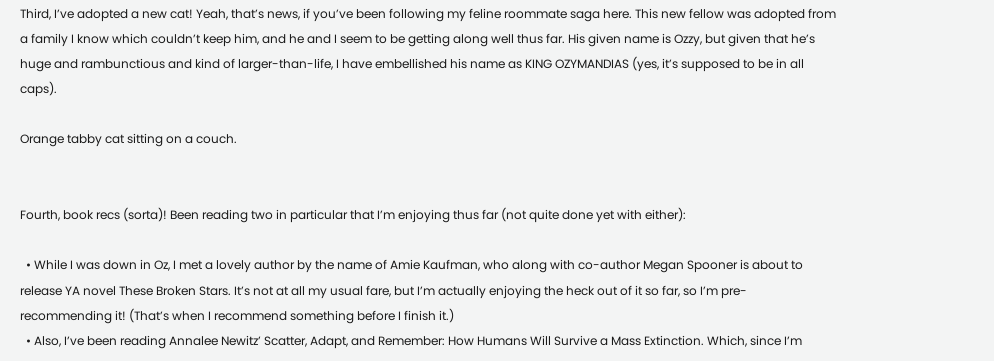Third, I’ve adopted a new cat! Yeah, that’s news, if you’ve been following my feline roommate saga here. This new fellow was adopted from a family I know which couldn’t keep him, and he and I seem to be getting along well thus far. His given name is Ozzy, but given that he’s huge and rambunctious and kind of larger-than-life, I have embellished his name as KING OZYMANDIAS (yes, it’s supposed to be in all caps).

Orange tabby cat sitting on a couch.


Fourth, book recs (sorta)! Been reading two in particular that I’m enjoying thus far (not quite done yet with either):

  • While I was down in Oz, I met a lovely author by the name of Amie Kaufman, who along with co-author Megan Spooner is about to release YA novel These Broken Stars. It’s not at all my usual fare, but I’m actually enjoying the heck out of it so far, so I’m pre-recommending it! (That’s when I recommend something before I finish it.)
  • Also, I’ve been reading Annalee Newitz’ Scatter, Adapt, and Remember: How Humans Will Survive a Mass Extinction. Which, since I’m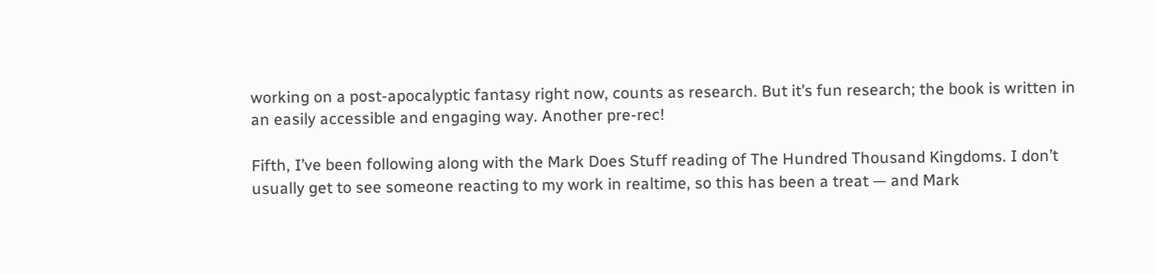working on a post-apocalyptic fantasy right now, counts as research. But it’s fun research; the book is written in an easily accessible and engaging way. Another pre-rec!

Fifth, I’ve been following along with the Mark Does Stuff reading of The Hundred Thousand Kingdoms. I don’t usually get to see someone reacting to my work in realtime, so this has been a treat — and Mark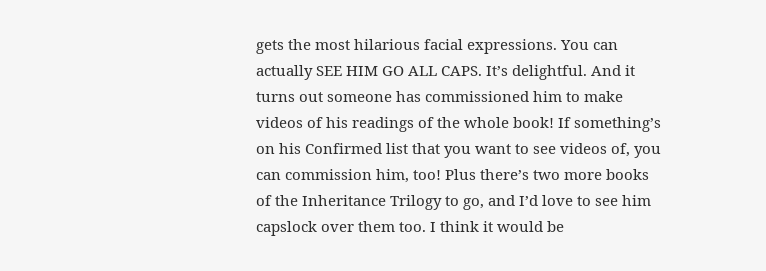gets the most hilarious facial expressions. You can actually SEE HIM GO ALL CAPS. It’s delightful. And it turns out someone has commissioned him to make videos of his readings of the whole book! If something’s on his Confirmed list that you want to see videos of, you can commission him, too! Plus there’s two more books of the Inheritance Trilogy to go, and I’d love to see him capslock over them too. I think it would be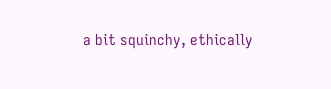a bit squinchy, ethically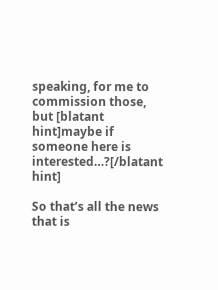speaking, for me to commission those, but [blatant hint]maybe if someone here is interested…?[/blatant hint]

So that’s all the news that is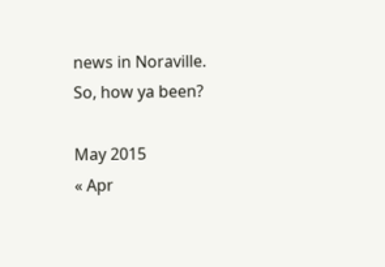news in Noraville. So, how ya been?

May 2015
« Apr